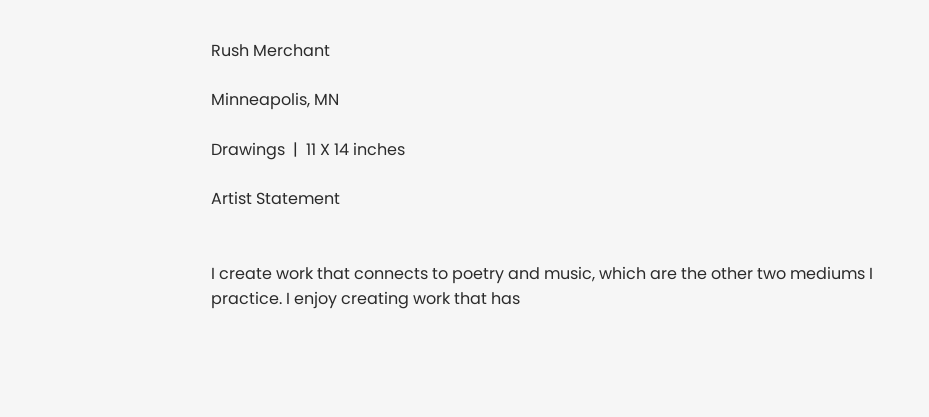Rush Merchant

Minneapolis, MN

Drawings  |  11 X 14 inches

Artist Statement


I create work that connects to poetry and music, which are the other two mediums I practice. I enjoy creating work that has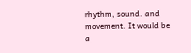rhythm, sound. and movement. It would be a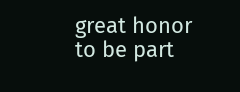great honor to be part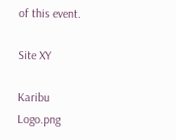of this event.

Site XY

Karibu Logo.png